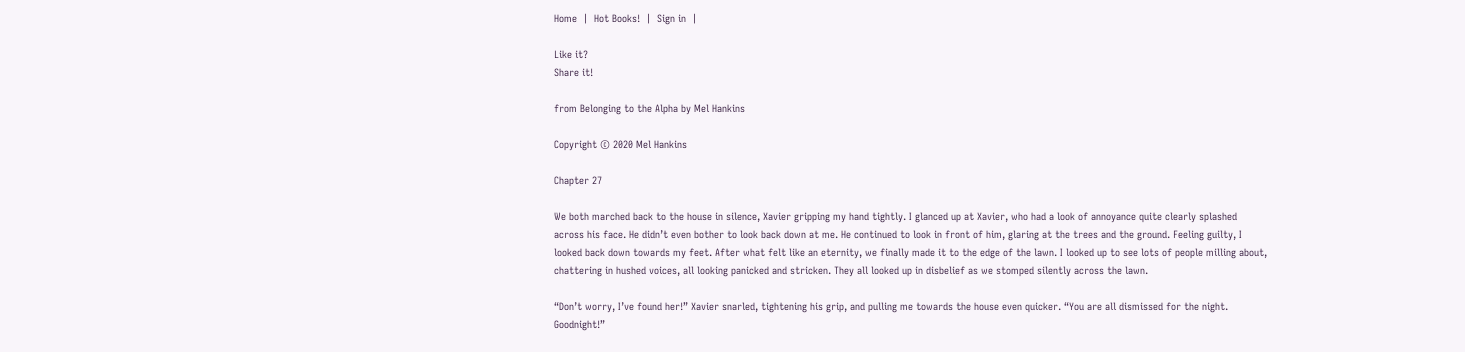Home  |  Hot Books!  |  Sign in  |

Like it?
Share it!

from Belonging to the Alpha by Mel Hankins

Copyright © 2020 Mel Hankins

Chapter 27

We both marched back to the house in silence, Xavier gripping my hand tightly. I glanced up at Xavier, who had a look of annoyance quite clearly splashed across his face. He didn’t even bother to look back down at me. He continued to look in front of him, glaring at the trees and the ground. Feeling guilty, I looked back down towards my feet. After what felt like an eternity, we finally made it to the edge of the lawn. I looked up to see lots of people milling about, chattering in hushed voices, all looking panicked and stricken. They all looked up in disbelief as we stomped silently across the lawn.

“Don’t worry, I’ve found her!” Xavier snarled, tightening his grip, and pulling me towards the house even quicker. “You are all dismissed for the night. Goodnight!”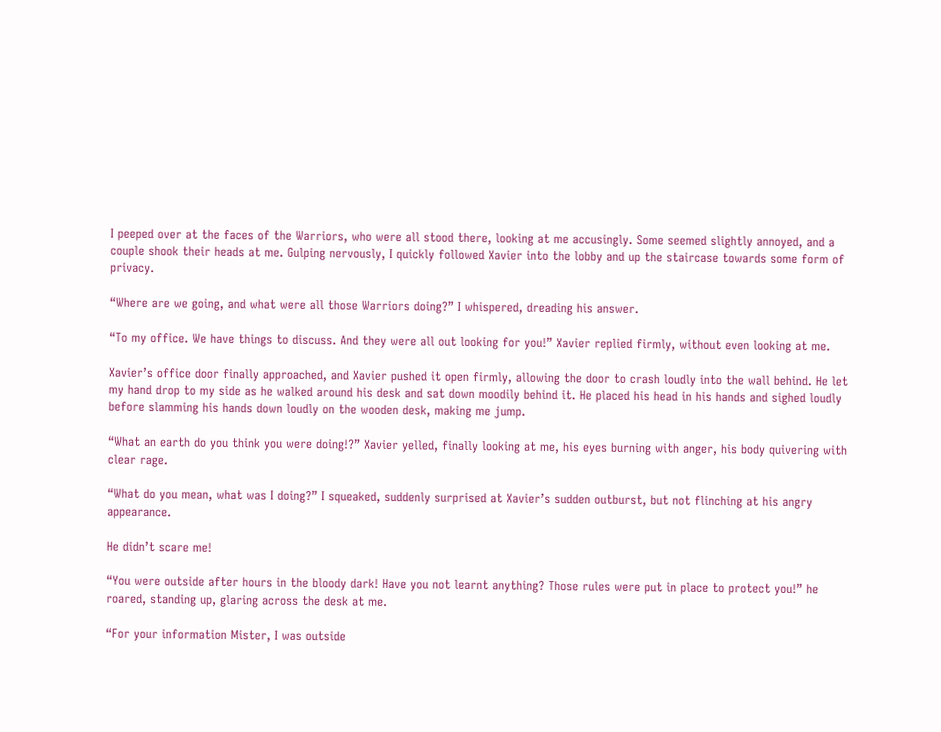I peeped over at the faces of the Warriors, who were all stood there, looking at me accusingly. Some seemed slightly annoyed, and a couple shook their heads at me. Gulping nervously, I quickly followed Xavier into the lobby and up the staircase towards some form of privacy.

“Where are we going, and what were all those Warriors doing?” I whispered, dreading his answer.

“To my office. We have things to discuss. And they were all out looking for you!” Xavier replied firmly, without even looking at me.

Xavier’s office door finally approached, and Xavier pushed it open firmly, allowing the door to crash loudly into the wall behind. He let my hand drop to my side as he walked around his desk and sat down moodily behind it. He placed his head in his hands and sighed loudly before slamming his hands down loudly on the wooden desk, making me jump.

“What an earth do you think you were doing!?” Xavier yelled, finally looking at me, his eyes burning with anger, his body quivering with clear rage.

“What do you mean, what was I doing?” I squeaked, suddenly surprised at Xavier’s sudden outburst, but not flinching at his angry appearance.

He didn’t scare me!

“You were outside after hours in the bloody dark! Have you not learnt anything? Those rules were put in place to protect you!” he roared, standing up, glaring across the desk at me.

“For your information Mister, I was outside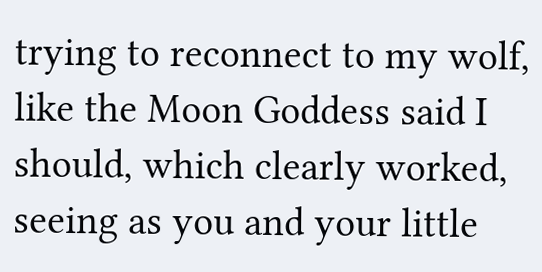trying to reconnect to my wolf, like the Moon Goddess said I should, which clearly worked, seeing as you and your little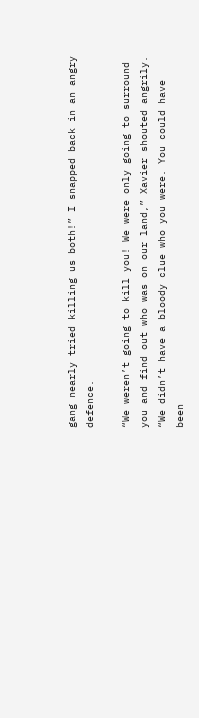gang nearly tried killing us both!” I snapped back in an angry defence.

“We weren’t going to kill you! We were only going to surround you and find out who was on our land,” Xavier shouted angrily. “We didn’t have a bloody clue who you were. You could have been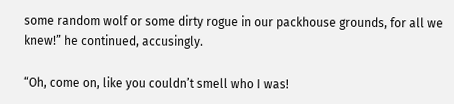some random wolf or some dirty rogue in our packhouse grounds, for all we knew!” he continued, accusingly.

“Oh, come on, like you couldn’t smell who I was!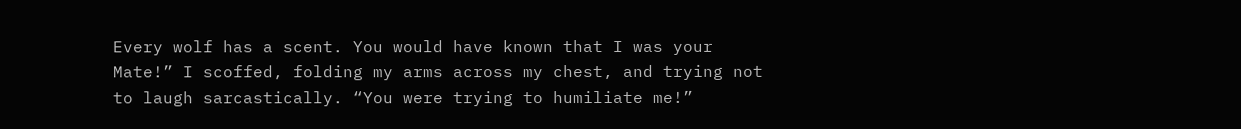Every wolf has a scent. You would have known that I was your Mate!” I scoffed, folding my arms across my chest, and trying not to laugh sarcastically. “You were trying to humiliate me!”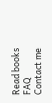Read books      FAQ      Contact me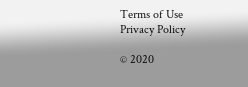Terms of Use      Privacy Policy

© 2020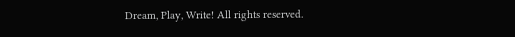Dream, Play, Write! All rights reserved.